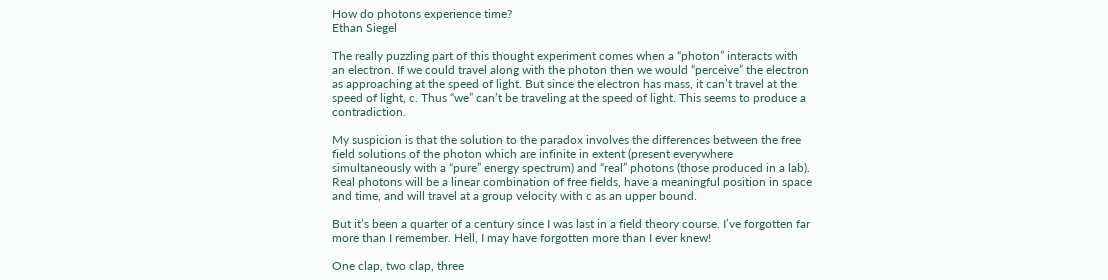How do photons experience time?
Ethan Siegel

The really puzzling part of this thought experiment comes when a “photon” interacts with an electron. If we could travel along with the photon then we would “perceive” the electron as approaching at the speed of light. But since the electron has mass, it can’t travel at the speed of light, c. Thus “we” can’t be traveling at the speed of light. This seems to produce a contradiction.

My suspicion is that the solution to the paradox involves the differences between the free field solutions of the photon which are infinite in extent (present everywhere simultaneously with a “pure” energy spectrum) and “real” photons (those produced in a lab). Real photons will be a linear combination of free fields, have a meaningful position in space and time, and will travel at a group velocity with c as an upper bound.

But it’s been a quarter of a century since I was last in a field theory course. I’ve forgotten far more than I remember. Hell, I may have forgotten more than I ever knew!

One clap, two clap, three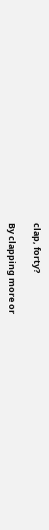clap, forty?

By clapping more or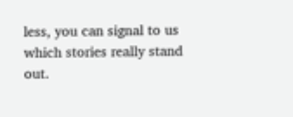less, you can signal to us which stories really stand out.